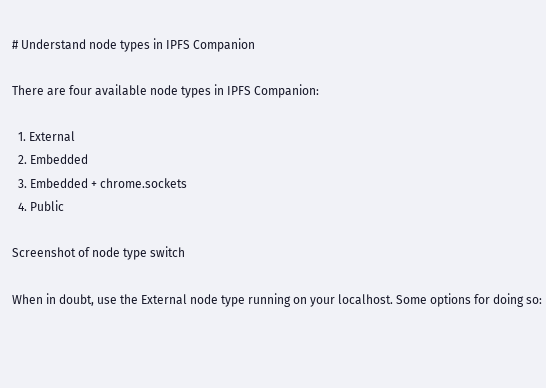# Understand node types in IPFS Companion

There are four available node types in IPFS Companion:

  1. External
  2. Embedded
  3. Embedded + chrome.sockets
  4. Public

Screenshot of node type switch

When in doubt, use the External node type running on your localhost. Some options for doing so: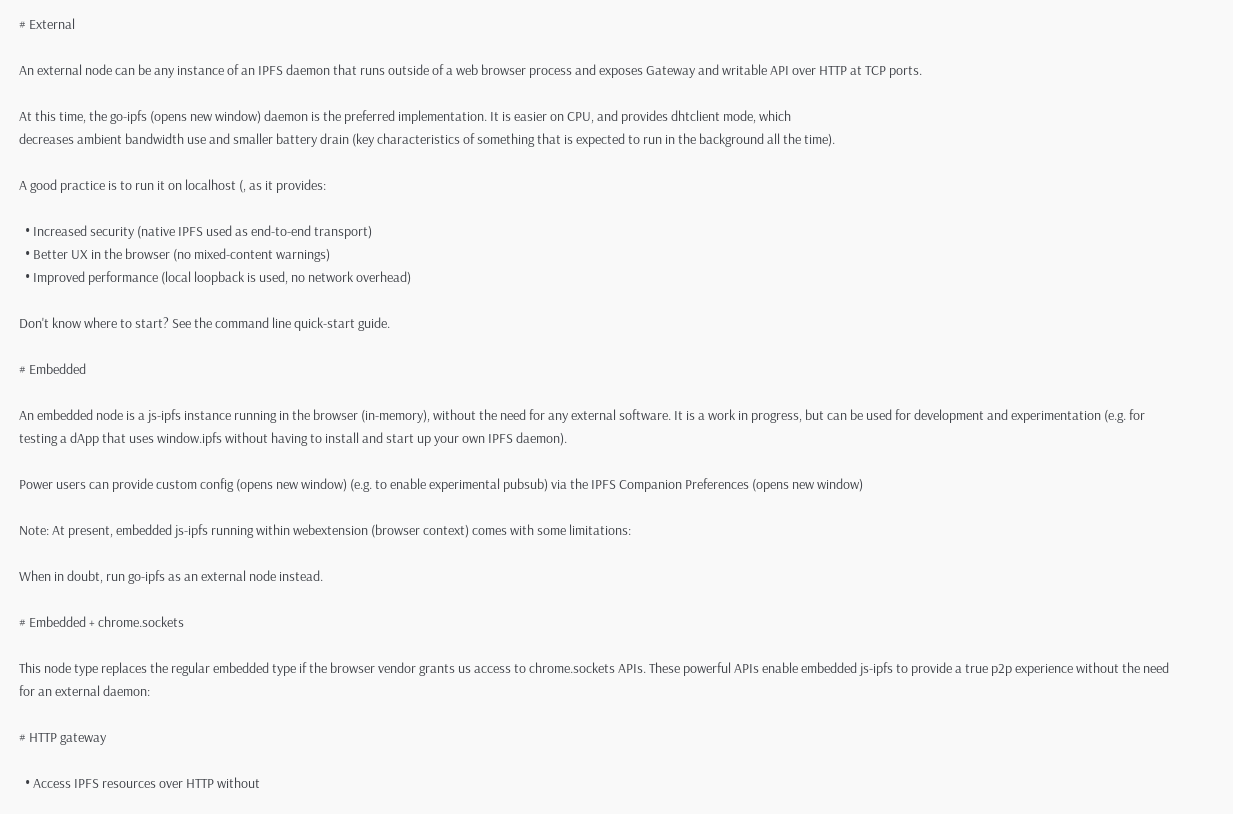# External

An external node can be any instance of an IPFS daemon that runs outside of a web browser process and exposes Gateway and writable API over HTTP at TCP ports.

At this time, the go-ipfs (opens new window) daemon is the preferred implementation. It is easier on CPU, and provides dhtclient mode, which
decreases ambient bandwidth use and smaller battery drain (key characteristics of something that is expected to run in the background all the time).

A good practice is to run it on localhost (, as it provides:

  • Increased security (native IPFS used as end-to-end transport)
  • Better UX in the browser (no mixed-content warnings)
  • Improved performance (local loopback is used, no network overhead)

Don't know where to start? See the command line quick-start guide.

# Embedded

An embedded node is a js-ipfs instance running in the browser (in-memory), without the need for any external software. It is a work in progress, but can be used for development and experimentation (e.g. for testing a dApp that uses window.ipfs without having to install and start up your own IPFS daemon).

Power users can provide custom config (opens new window) (e.g. to enable experimental pubsub) via the IPFS Companion Preferences (opens new window)

Note: At present, embedded js-ipfs running within webextension (browser context) comes with some limitations:

When in doubt, run go-ipfs as an external node instead.

# Embedded + chrome.sockets

This node type replaces the regular embedded type if the browser vendor grants us access to chrome.sockets APIs. These powerful APIs enable embedded js-ipfs to provide a true p2p experience without the need for an external daemon:

# HTTP gateway

  • Access IPFS resources over HTTP without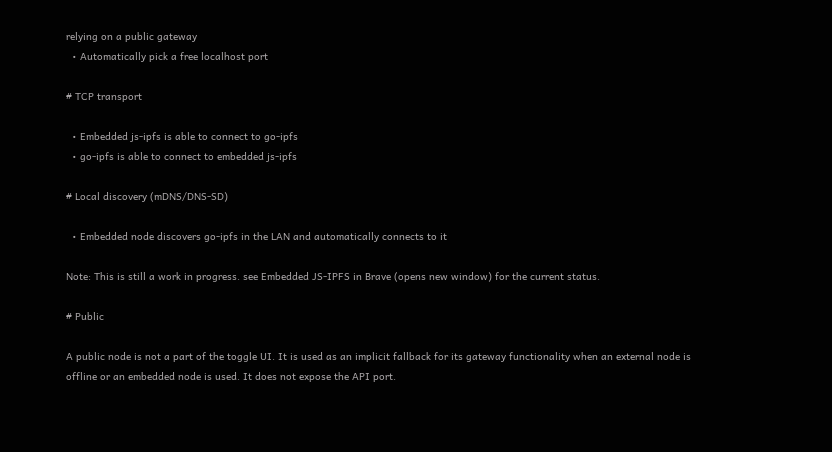relying on a public gateway
  • Automatically pick a free localhost port

# TCP transport

  • Embedded js-ipfs is able to connect to go-ipfs
  • go-ipfs is able to connect to embedded js-ipfs

# Local discovery (mDNS/DNS-SD)

  • Embedded node discovers go-ipfs in the LAN and automatically connects to it

Note: This is still a work in progress. see Embedded JS-IPFS in Brave (opens new window) for the current status.

# Public

A public node is not a part of the toggle UI. It is used as an implicit fallback for its gateway functionality when an external node is offline or an embedded node is used. It does not expose the API port.